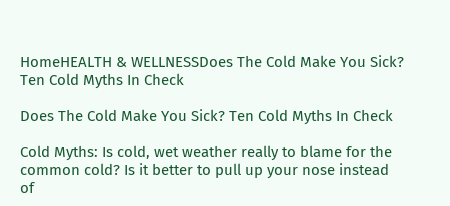HomeHEALTH & WELLNESSDoes The Cold Make You Sick? Ten Cold Myths In Check

Does The Cold Make You Sick? Ten Cold Myths In Check

Cold Myths: Is cold, wet weather really to blame for the common cold? Is it better to pull up your nose instead of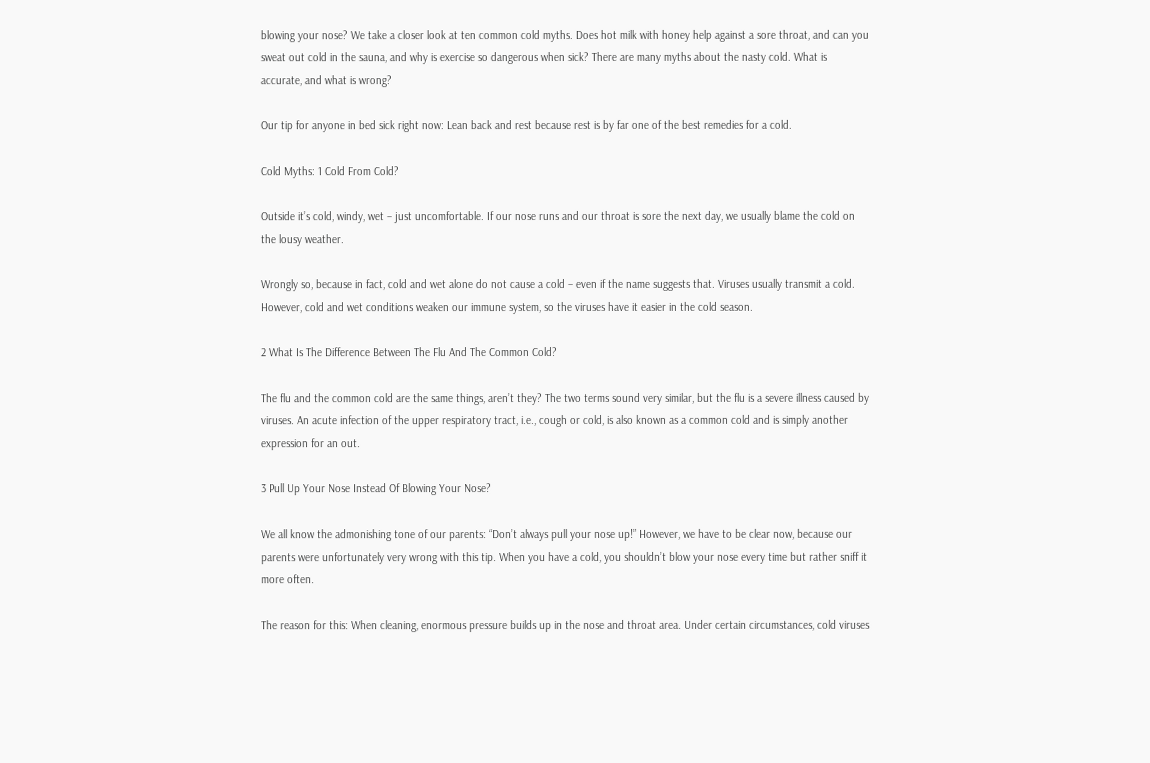blowing your nose? We take a closer look at ten common cold myths. Does hot milk with honey help against a sore throat, and can you sweat out cold in the sauna, and why is exercise so dangerous when sick? There are many myths about the nasty cold. What is accurate, and what is wrong?

Our tip for anyone in bed sick right now: Lean back and rest because rest is by far one of the best remedies for a cold.

Cold Myths: 1 Cold From Cold?

Outside it’s cold, windy, wet – just uncomfortable. If our nose runs and our throat is sore the next day, we usually blame the cold on the lousy weather.

Wrongly so, because in fact, cold and wet alone do not cause a cold – even if the name suggests that. Viruses usually transmit a cold. However, cold and wet conditions weaken our immune system, so the viruses have it easier in the cold season.

2 What Is The Difference Between The Flu And The Common Cold?

The flu and the common cold are the same things, aren’t they? The two terms sound very similar, but the flu is a severe illness caused by viruses. An acute infection of the upper respiratory tract, i.e., cough or cold, is also known as a common cold and is simply another expression for an out.

3 Pull Up Your Nose Instead Of Blowing Your Nose?

We all know the admonishing tone of our parents: “Don’t always pull your nose up!” However, we have to be clear now, because our parents were unfortunately very wrong with this tip. When you have a cold, you shouldn’t blow your nose every time but rather sniff it more often.

The reason for this: When cleaning, enormous pressure builds up in the nose and throat area. Under certain circumstances, cold viruses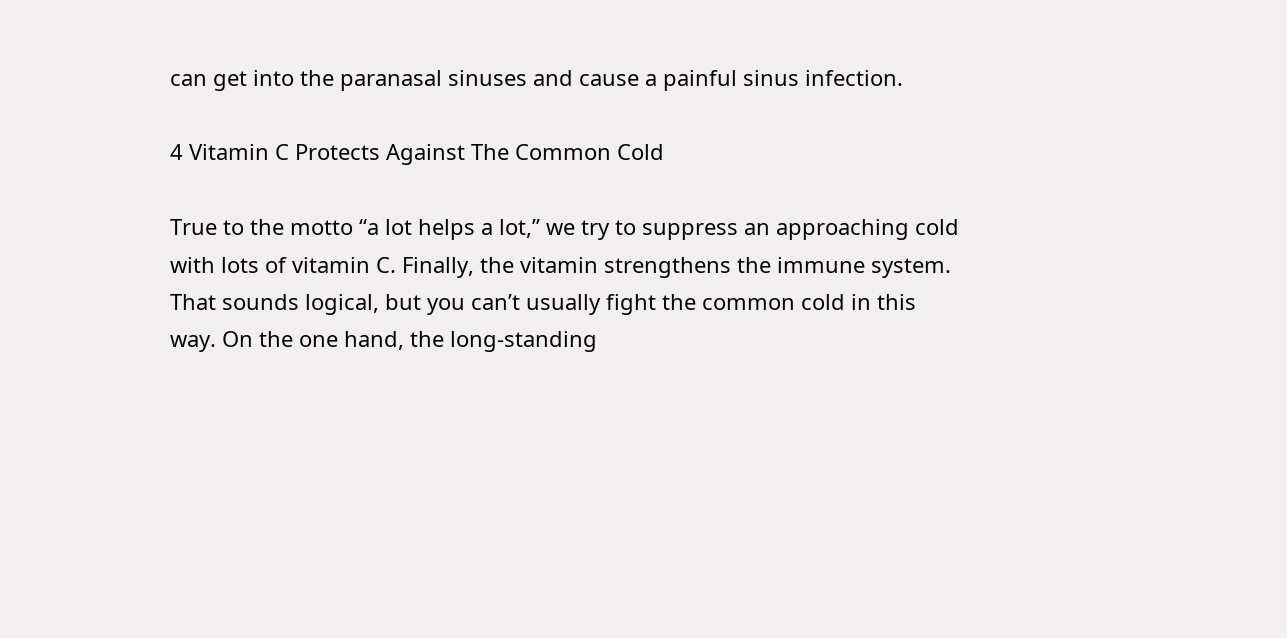can get into the paranasal sinuses and cause a painful sinus infection.

4 Vitamin C Protects Against The Common Cold

True to the motto “a lot helps a lot,” we try to suppress an approaching cold with lots of vitamin C. Finally, the vitamin strengthens the immune system. That sounds logical, but you can’t usually fight the common cold in this way. On the one hand, the long-standing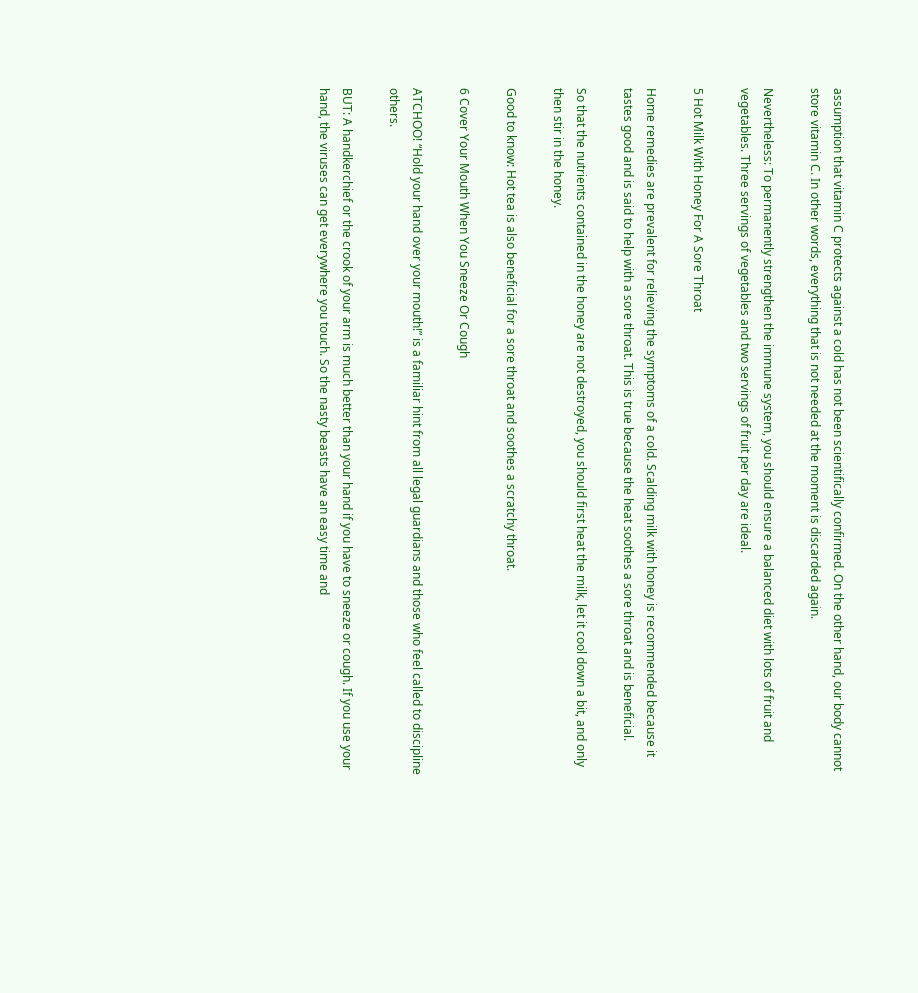assumption that vitamin C protects against a cold has not been scientifically confirmed. On the other hand, our body cannot store vitamin C. In other words, everything that is not needed at the moment is discarded again.

Nevertheless: To permanently strengthen the immune system, you should ensure a balanced diet with lots of fruit and vegetables. Three servings of vegetables and two servings of fruit per day are ideal.

5 Hot Milk With Honey For A Sore Throat

Home remedies are prevalent for relieving the symptoms of a cold. Scalding milk with honey is recommended because it tastes good and is said to help with a sore throat. This is true because the heat soothes a sore throat and is beneficial.

So that the nutrients contained in the honey are not destroyed, you should first heat the milk, let it cool down a bit, and only then stir in the honey.

Good to know: Hot tea is also beneficial for a sore throat and soothes a scratchy throat.

6 Cover Your Mouth When You Sneeze Or Cough

ATCHOO! “Hold your hand over your mouth!” is a familiar hint from all legal guardians and those who feel called to discipline others.

BUT: A handkerchief or the crook of your arm is much better than your hand if you have to sneeze or cough. If you use your hand, the viruses can get everywhere you touch. So the nasty beasts have an easy time and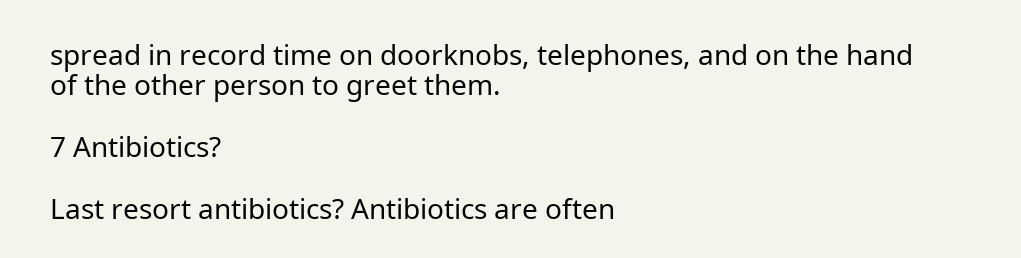spread in record time on doorknobs, telephones, and on the hand of the other person to greet them.

7 Antibiotics?

Last resort antibiotics? Antibiotics are often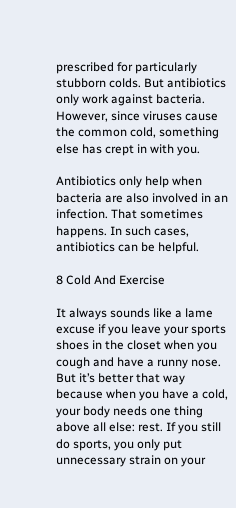prescribed for particularly stubborn colds. But antibiotics only work against bacteria. However, since viruses cause the common cold, something else has crept in with you.

Antibiotics only help when bacteria are also involved in an infection. That sometimes happens. In such cases, antibiotics can be helpful.

8 Cold And Exercise

It always sounds like a lame excuse if you leave your sports shoes in the closet when you cough and have a runny nose. But it’s better that way because when you have a cold, your body needs one thing above all else: rest. If you still do sports, you only put unnecessary strain on your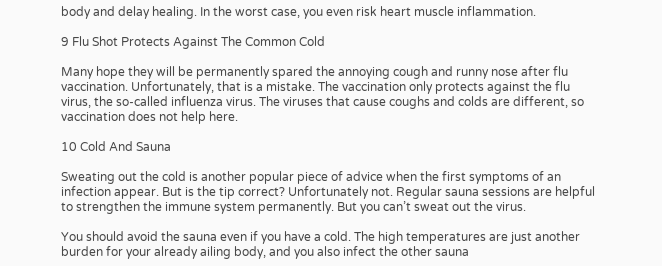body and delay healing. In the worst case, you even risk heart muscle inflammation.

9 Flu Shot Protects Against The Common Cold

Many hope they will be permanently spared the annoying cough and runny nose after flu vaccination. Unfortunately, that is a mistake. The vaccination only protects against the flu virus, the so-called influenza virus. The viruses that cause coughs and colds are different, so vaccination does not help here.

10 Cold And Sauna

Sweating out the cold is another popular piece of advice when the first symptoms of an infection appear. But is the tip correct? Unfortunately not. Regular sauna sessions are helpful to strengthen the immune system permanently. But you can’t sweat out the virus.

You should avoid the sauna even if you have a cold. The high temperatures are just another burden for your already ailing body, and you also infect the other sauna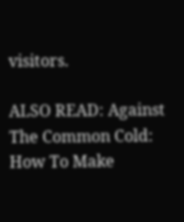visitors.

ALSO READ: Against The Common Cold: How To Make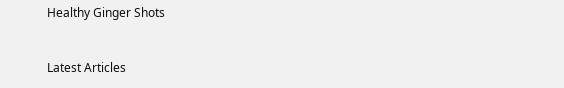Healthy Ginger Shots


Latest Articles